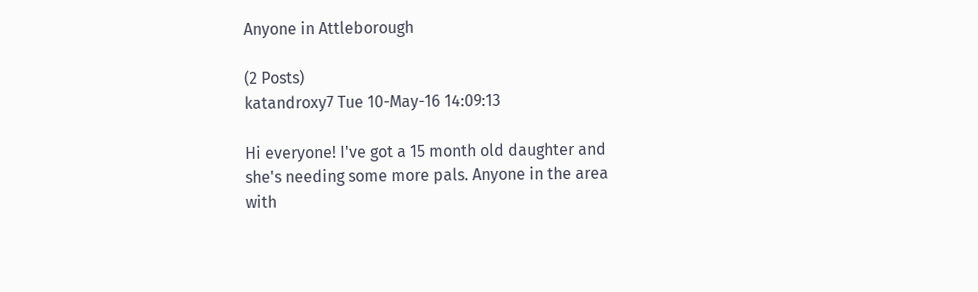Anyone in Attleborough

(2 Posts)
katandroxy7 Tue 10-May-16 14:09:13

Hi everyone! I've got a 15 month old daughter and she's needing some more pals. Anyone in the area with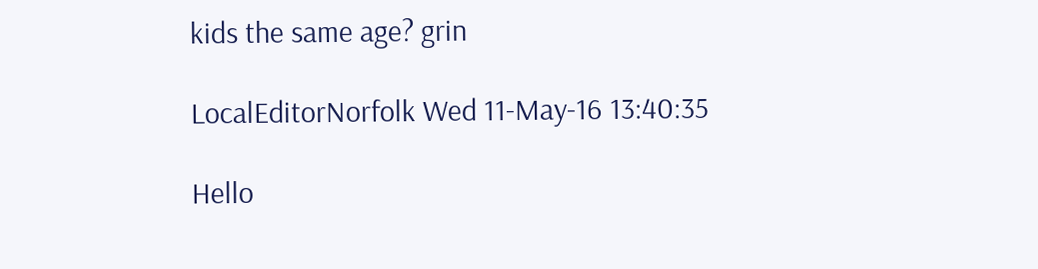kids the same age? grin

LocalEditorNorfolk Wed 11-May-16 13:40:35

Hello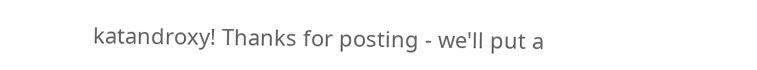katandroxy! Thanks for posting - we'll put a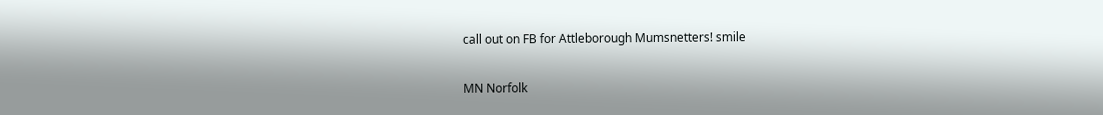call out on FB for Attleborough Mumsnetters! smile

MN Norfolk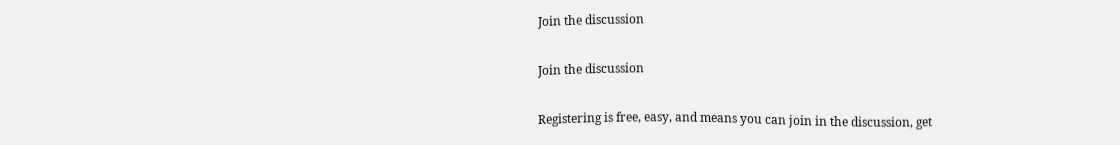Join the discussion

Join the discussion

Registering is free, easy, and means you can join in the discussion, get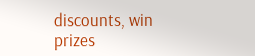discounts, win prizes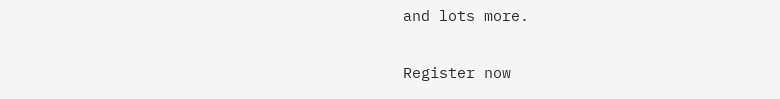and lots more.

Register now